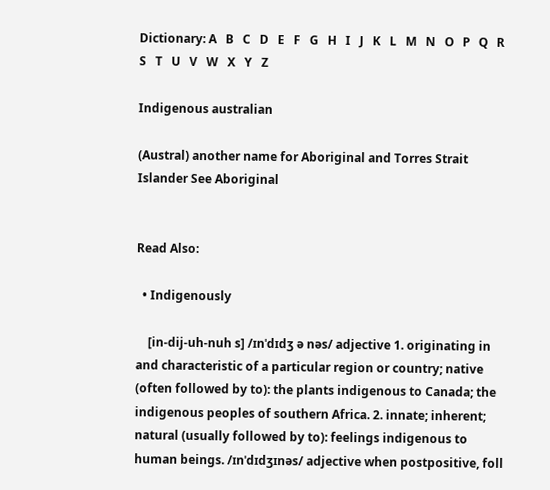Dictionary: A   B   C   D   E   F   G   H   I   J   K   L   M   N   O   P   Q   R   S   T   U   V   W   X   Y   Z

Indigenous australian

(Austral) another name for Aboriginal and Torres Strait Islander See Aboriginal


Read Also:

  • Indigenously

    [in-dij-uh-nuh s] /ɪnˈdɪdʒ ə nəs/ adjective 1. originating in and characteristic of a particular region or country; native (often followed by to): the plants indigenous to Canada; the indigenous peoples of southern Africa. 2. innate; inherent; natural (usually followed by to): feelings indigenous to human beings. /ɪnˈdɪdʒɪnəs/ adjective when postpositive, foll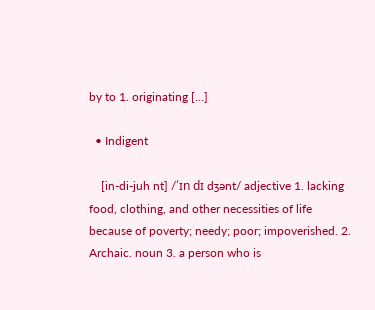by to 1. originating […]

  • Indigent

    [in-di-juh nt] /ˈɪn dɪ dʒənt/ adjective 1. lacking food, clothing, and other necessities of life because of poverty; needy; poor; impoverished. 2. Archaic. noun 3. a person who is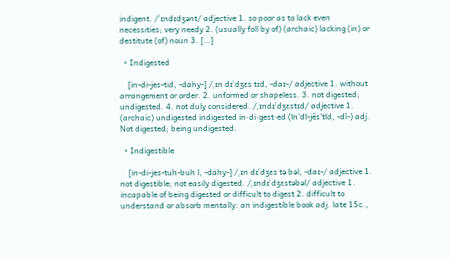indigent. /ˈɪndɪdʒənt/ adjective 1. so poor as to lack even necessities; very needy 2. (usually foll by of) (archaic) lacking (in) or destitute (of) noun 3. […]

  • Indigested

    [in-di-jes-tid, -dahy-] /ˌɪn dɪˈdʒɛs tɪd, -daɪ-/ adjective 1. without arrangement or order. 2. unformed or shapeless. 3. not digested; undigested. 4. not duly considered. /ˌɪndɪˈdʒɛstɪd/ adjective 1. (archaic) undigested indigested in·di·gest·ed (ĭn’dĭ-jěs’tĭd, -dī-) adj. Not digested; being undigested.

  • Indigestible

    [in-di-jes-tuh-buh l, -dahy-] /ˌɪn dɪˈdʒɛs tə bəl, -daɪ-/ adjective 1. not digestible; not easily digested. /ˌɪndɪˈdʒɛstəbəl/ adjective 1. incapable of being digested or difficult to digest 2. difficult to understand or absorb mentally: an indigestible book adj. late 15c.,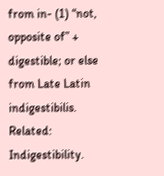from in- (1) “not, opposite of” + digestible; or else from Late Latin indigestibilis. Related: Indigestibility.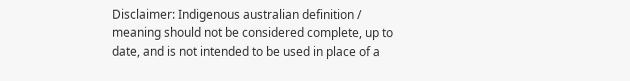Disclaimer: Indigenous australian definition / meaning should not be considered complete, up to date, and is not intended to be used in place of a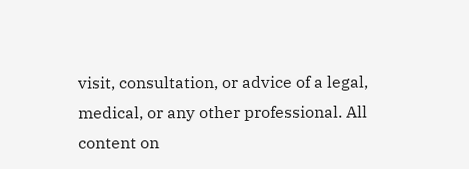visit, consultation, or advice of a legal, medical, or any other professional. All content on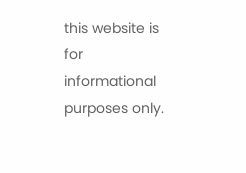this website is for informational purposes only.